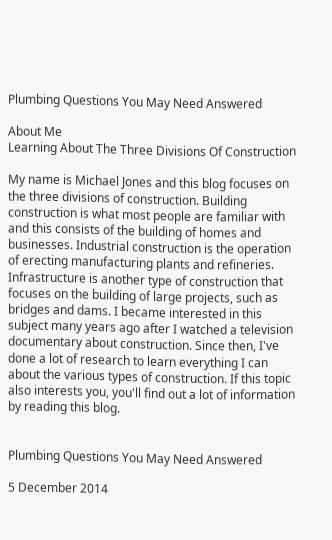Plumbing Questions You May Need Answered

About Me
Learning About The Three Divisions Of Construction

My name is Michael Jones and this blog focuses on the three divisions of construction. Building construction is what most people are familiar with and this consists of the building of homes and businesses. Industrial construction is the operation of erecting manufacturing plants and refineries. Infrastructure is another type of construction that focuses on the building of large projects, such as bridges and dams. I became interested in this subject many years ago after I watched a television documentary about construction. Since then, I've done a lot of research to learn everything I can about the various types of construction. If this topic also interests you, you'll find out a lot of information by reading this blog.


Plumbing Questions You May Need Answered

5 December 2014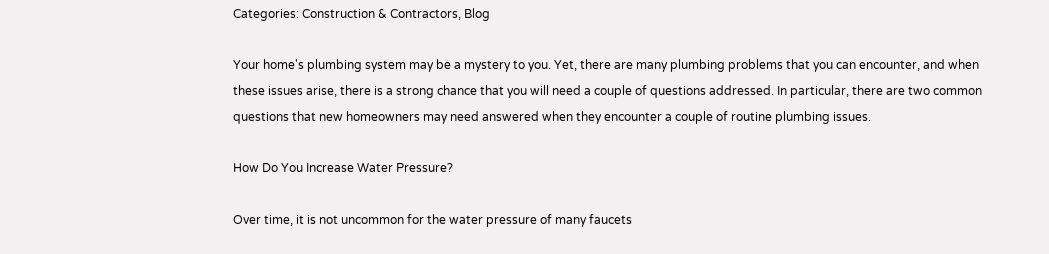Categories: Construction & Contractors, Blog

Your home's plumbing system may be a mystery to you. Yet, there are many plumbing problems that you can encounter, and when these issues arise, there is a strong chance that you will need a couple of questions addressed. In particular, there are two common questions that new homeowners may need answered when they encounter a couple of routine plumbing issues.

How Do You Increase Water Pressure?

Over time, it is not uncommon for the water pressure of many faucets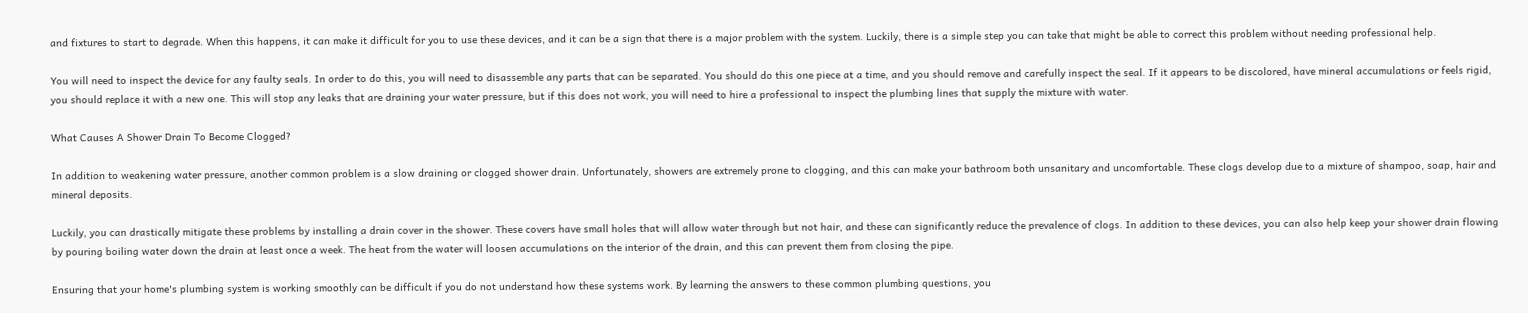and fixtures to start to degrade. When this happens, it can make it difficult for you to use these devices, and it can be a sign that there is a major problem with the system. Luckily, there is a simple step you can take that might be able to correct this problem without needing professional help.

You will need to inspect the device for any faulty seals. In order to do this, you will need to disassemble any parts that can be separated. You should do this one piece at a time, and you should remove and carefully inspect the seal. If it appears to be discolored, have mineral accumulations or feels rigid, you should replace it with a new one. This will stop any leaks that are draining your water pressure, but if this does not work, you will need to hire a professional to inspect the plumbing lines that supply the mixture with water.

What Causes A Shower Drain To Become Clogged?

In addition to weakening water pressure, another common problem is a slow draining or clogged shower drain. Unfortunately, showers are extremely prone to clogging, and this can make your bathroom both unsanitary and uncomfortable. These clogs develop due to a mixture of shampoo, soap, hair and mineral deposits.

Luckily, you can drastically mitigate these problems by installing a drain cover in the shower. These covers have small holes that will allow water through but not hair, and these can significantly reduce the prevalence of clogs. In addition to these devices, you can also help keep your shower drain flowing by pouring boiling water down the drain at least once a week. The heat from the water will loosen accumulations on the interior of the drain, and this can prevent them from closing the pipe.

Ensuring that your home's plumbing system is working smoothly can be difficult if you do not understand how these systems work. By learning the answers to these common plumbing questions, you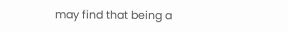may find that being a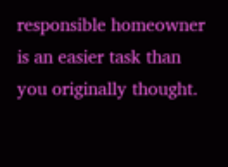responsible homeowner is an easier task than you originally thought.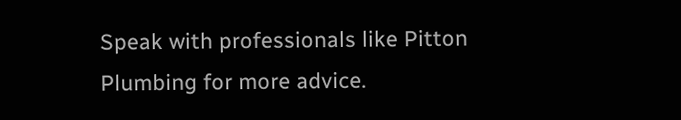Speak with professionals like Pitton Plumbing for more advice.